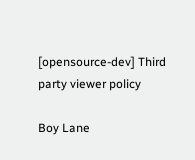[opensource-dev] Third party viewer policy

Boy Lane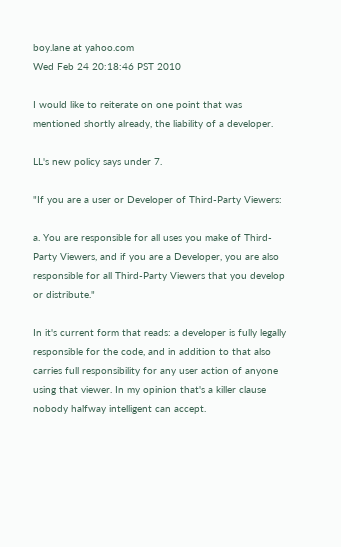boy.lane at yahoo.com
Wed Feb 24 20:18:46 PST 2010

I would like to reiterate on one point that was mentioned shortly already, the liability of a developer.

LL's new policy says under 7.

"If you are a user or Developer of Third-Party Viewers:

a. You are responsible for all uses you make of Third-Party Viewers, and if you are a Developer, you are also responsible for all Third-Party Viewers that you develop or distribute."

In it's current form that reads: a developer is fully legally responsible for the code, and in addition to that also carries full responsibility for any user action of anyone using that viewer. In my opinion that's a killer clause nobody halfway intelligent can accept.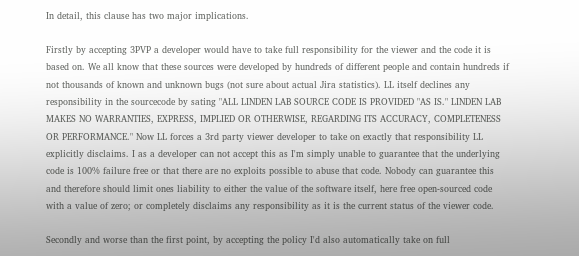In detail, this clause has two major implications.

Firstly by accepting 3PVP a developer would have to take full responsibility for the viewer and the code it is based on. We all know that these sources were developed by hundreds of different people and contain hundreds if not thousands of known and unknown bugs (not sure about actual Jira statistics). LL itself declines any responsibility in the sourcecode by sating "ALL LINDEN LAB SOURCE CODE IS PROVIDED "AS IS." LINDEN LAB MAKES NO WARRANTIES, EXPRESS, IMPLIED OR OTHERWISE, REGARDING ITS ACCURACY, COMPLETENESS OR PERFORMANCE." Now LL forces a 3rd party viewer developer to take on exactly that responsibility LL explicitly disclaims. I as a developer can not accept this as I'm simply unable to guarantee that the underlying code is 100% failure free or that there are no exploits possible to abuse that code. Nobody can guarantee this and therefore should limit ones liability to either the value of the software itself, here free open-sourced code with a value of zero; or completely disclaims any responsibility as it is the current status of the viewer code.

Secondly and worse than the first point, by accepting the policy I'd also automatically take on full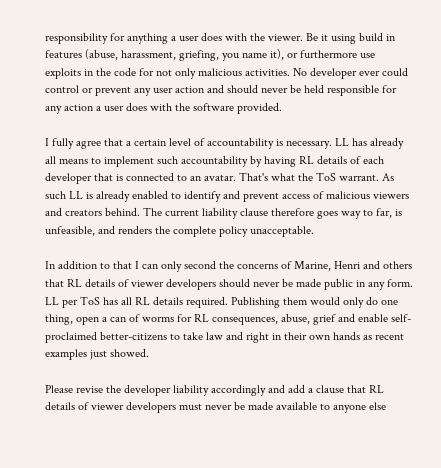responsibility for anything a user does with the viewer. Be it using build in features (abuse, harassment, griefing, you name it), or furthermore use exploits in the code for not only malicious activities. No developer ever could control or prevent any user action and should never be held responsible for any action a user does with the software provided.

I fully agree that a certain level of accountability is necessary. LL has already all means to implement such accountability by having RL details of each developer that is connected to an avatar. That's what the ToS warrant. As such LL is already enabled to identify and prevent access of malicious viewers and creators behind. The current liability clause therefore goes way to far, is unfeasible, and renders the complete policy unacceptable.

In addition to that I can only second the concerns of Marine, Henri and others that RL details of viewer developers should never be made public in any form. LL per ToS has all RL details required. Publishing them would only do one thing, open a can of worms for RL consequences, abuse, grief and enable self-proclaimed better-citizens to take law and right in their own hands as recent examples just showed.

Please revise the developer liability accordingly and add a clause that RL details of viewer developers must never be made available to anyone else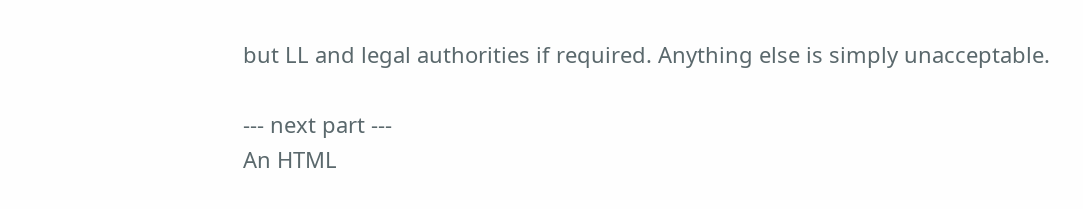but LL and legal authorities if required. Anything else is simply unacceptable.

--- next part ---
An HTML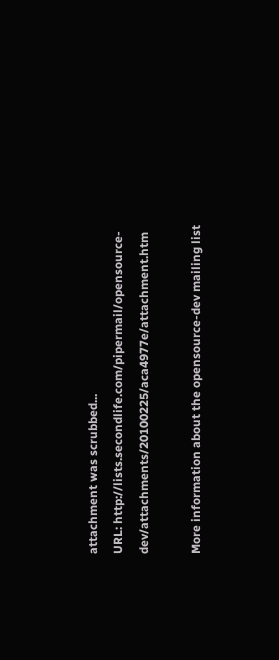attachment was scrubbed...
URL: http://lists.secondlife.com/pipermail/opensource-dev/attachments/20100225/aca4977e/attachment.htm

More information about the opensource-dev mailing list